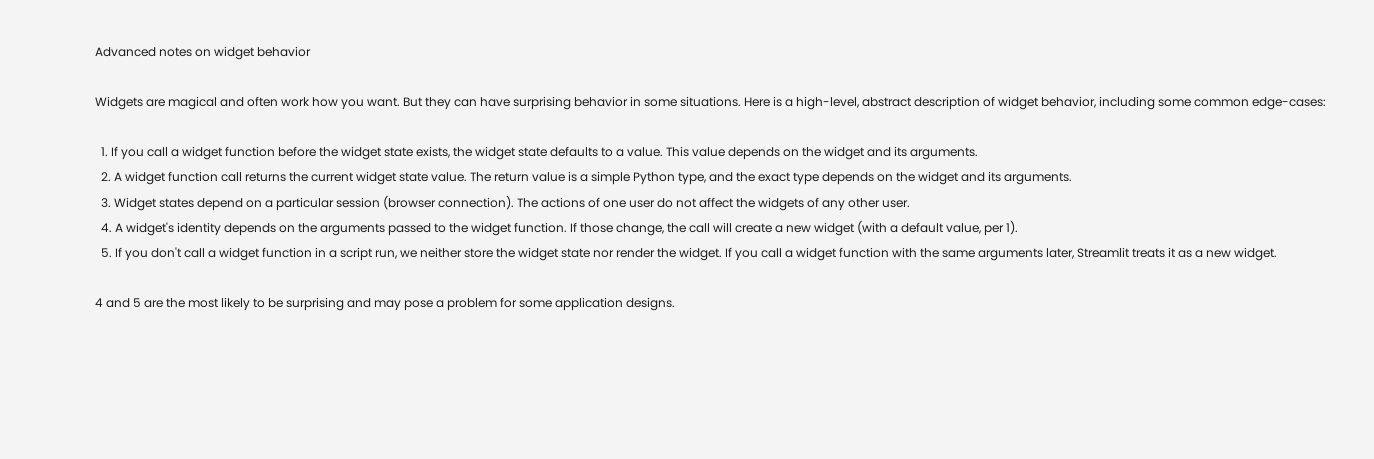Advanced notes on widget behavior

Widgets are magical and often work how you want. But they can have surprising behavior in some situations. Here is a high-level, abstract description of widget behavior, including some common edge-cases:

  1. If you call a widget function before the widget state exists, the widget state defaults to a value. This value depends on the widget and its arguments.
  2. A widget function call returns the current widget state value. The return value is a simple Python type, and the exact type depends on the widget and its arguments.
  3. Widget states depend on a particular session (browser connection). The actions of one user do not affect the widgets of any other user.
  4. A widget's identity depends on the arguments passed to the widget function. If those change, the call will create a new widget (with a default value, per 1).
  5. If you don't call a widget function in a script run, we neither store the widget state nor render the widget. If you call a widget function with the same arguments later, Streamlit treats it as a new widget.

4 and 5 are the most likely to be surprising and may pose a problem for some application designs.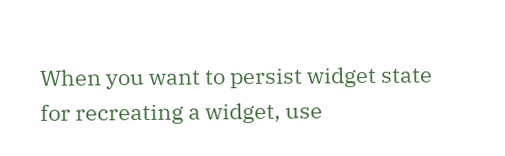When you want to persist widget state for recreating a widget, use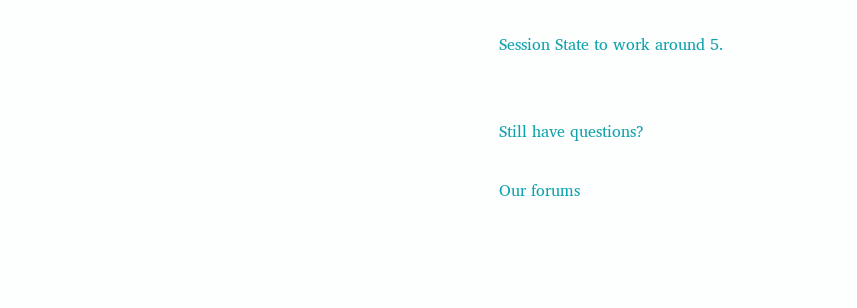Session State to work around 5.


Still have questions?

Our forums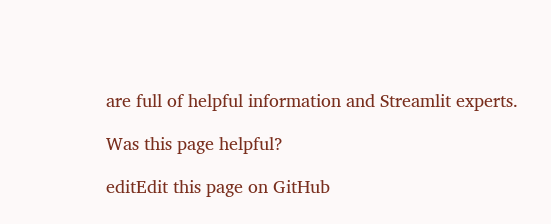are full of helpful information and Streamlit experts.

Was this page helpful?

editEdit this page on GitHub